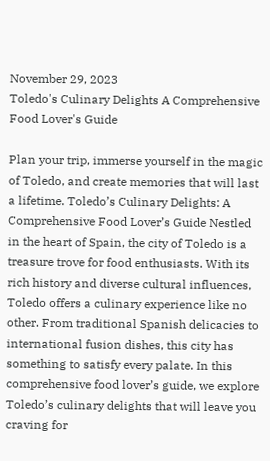November 29, 2023
Toledo's Culinary Delights A Comprehensive Food Lover's Guide

Plan your trip, immerse yourself in the magic of Toledo, and create memories that will last a lifetime. Toledo’s Culinary Delights: A Comprehensive Food Lover’s Guide Nestled in the heart of Spain, the city of Toledo is a treasure trove for food enthusiasts. With its rich history and diverse cultural influences, Toledo offers a culinary experience like no other. From traditional Spanish delicacies to international fusion dishes, this city has something to satisfy every palate. In this comprehensive food lover’s guide, we explore Toledo’s culinary delights that will leave you craving for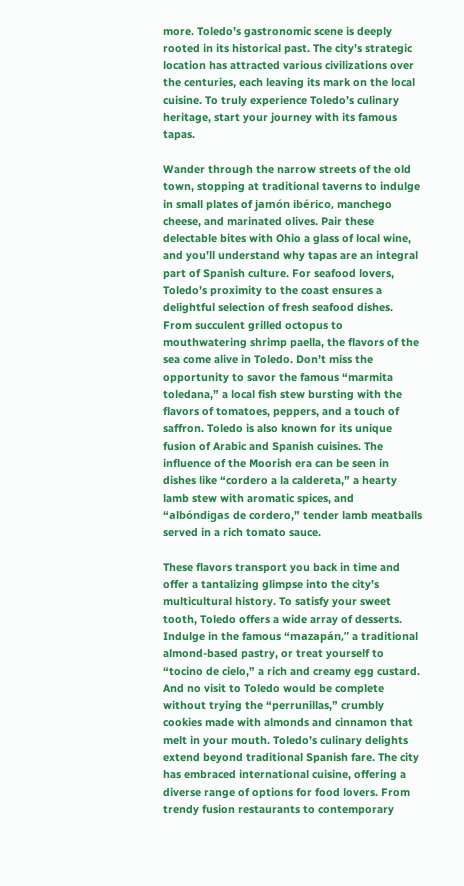more. Toledo’s gastronomic scene is deeply rooted in its historical past. The city’s strategic location has attracted various civilizations over the centuries, each leaving its mark on the local cuisine. To truly experience Toledo’s culinary heritage, start your journey with its famous tapas.

Wander through the narrow streets of the old town, stopping at traditional taverns to indulge in small plates of jamón ibérico, manchego cheese, and marinated olives. Pair these delectable bites with Ohio a glass of local wine, and you’ll understand why tapas are an integral part of Spanish culture. For seafood lovers, Toledo’s proximity to the coast ensures a delightful selection of fresh seafood dishes. From succulent grilled octopus to mouthwatering shrimp paella, the flavors of the sea come alive in Toledo. Don’t miss the opportunity to savor the famous “marmita toledana,” a local fish stew bursting with the flavors of tomatoes, peppers, and a touch of saffron. Toledo is also known for its unique fusion of Arabic and Spanish cuisines. The influence of the Moorish era can be seen in dishes like “cordero a la caldereta,” a hearty lamb stew with aromatic spices, and “albóndigas de cordero,” tender lamb meatballs served in a rich tomato sauce.

These flavors transport you back in time and offer a tantalizing glimpse into the city’s multicultural history. To satisfy your sweet tooth, Toledo offers a wide array of desserts. Indulge in the famous “mazapán,” a traditional almond-based pastry, or treat yourself to “tocino de cielo,” a rich and creamy egg custard. And no visit to Toledo would be complete without trying the “perrunillas,” crumbly cookies made with almonds and cinnamon that melt in your mouth. Toledo’s culinary delights extend beyond traditional Spanish fare. The city has embraced international cuisine, offering a diverse range of options for food lovers. From trendy fusion restaurants to contemporary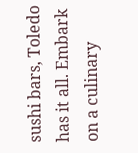sushi bars, Toledo has it all. Embark on a culinary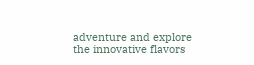adventure and explore the innovative flavors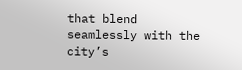that blend seamlessly with the city’s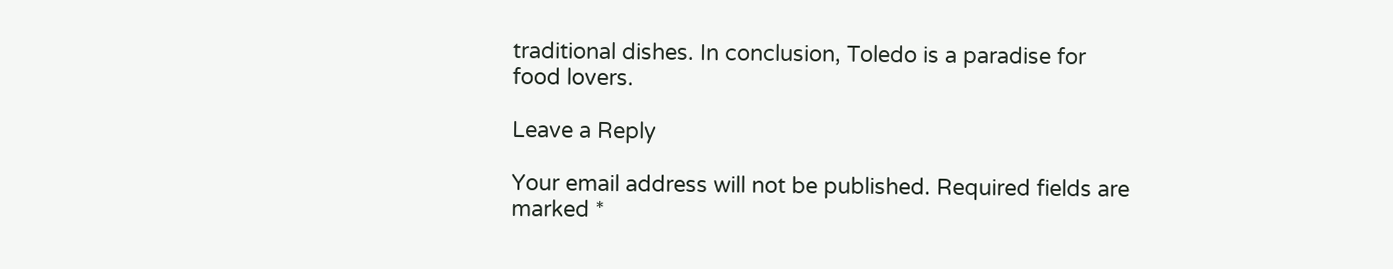traditional dishes. In conclusion, Toledo is a paradise for food lovers.

Leave a Reply

Your email address will not be published. Required fields are marked *